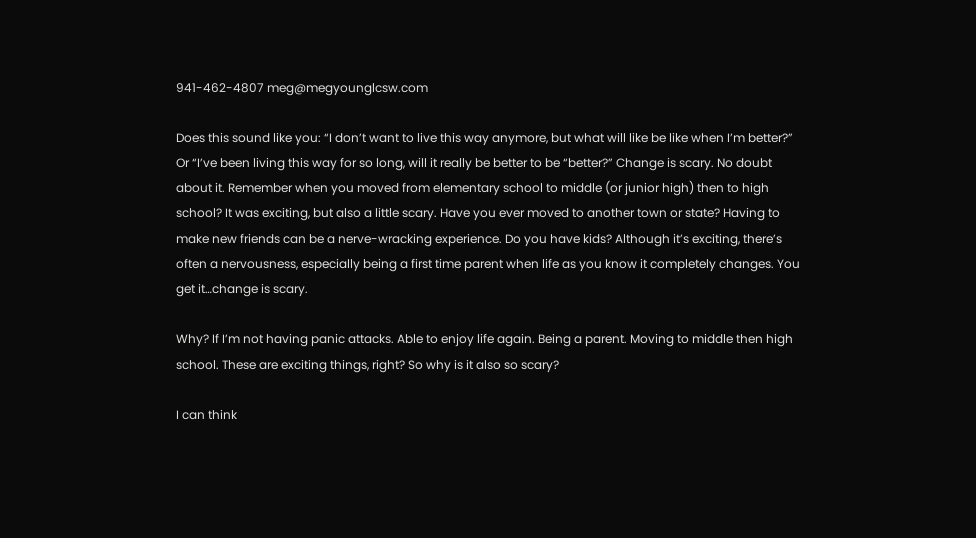941-462-4807 meg@megyounglcsw.com

Does this sound like you: “I don’t want to live this way anymore, but what will like be like when I’m better?” Or “I’ve been living this way for so long, will it really be better to be “better?” Change is scary. No doubt about it. Remember when you moved from elementary school to middle (or junior high) then to high school? It was exciting, but also a little scary. Have you ever moved to another town or state? Having to make new friends can be a nerve-wracking experience. Do you have kids? Although it’s exciting, there’s often a nervousness, especially being a first time parent when life as you know it completely changes. You get it…change is scary.

Why? If I’m not having panic attacks. Able to enjoy life again. Being a parent. Moving to middle then high school. These are exciting things, right? So why is it also so scary?

I can think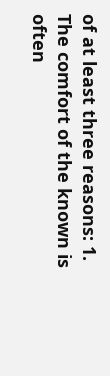of at least three reasons: 1. The comfort of the known is often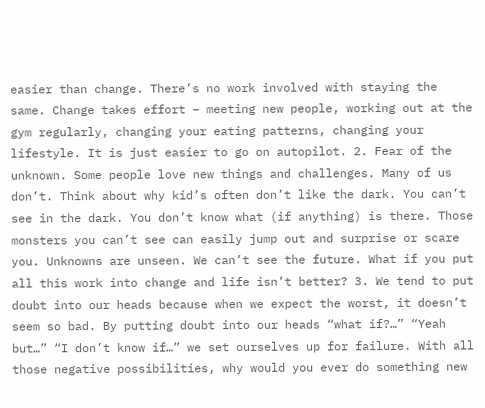easier than change. There’s no work involved with staying the same. Change takes effort – meeting new people, working out at the gym regularly, changing your eating patterns, changing your lifestyle. It is just easier to go on autopilot. 2. Fear of the unknown. Some people love new things and challenges. Many of us don’t. Think about why kid’s often don’t like the dark. You can’t see in the dark. You don’t know what (if anything) is there. Those monsters you can’t see can easily jump out and surprise or scare you. Unknowns are unseen. We can’t see the future. What if you put all this work into change and life isn’t better? 3. We tend to put doubt into our heads because when we expect the worst, it doesn’t seem so bad. By putting doubt into our heads “what if?…” “Yeah but…” “I don’t know if…” we set ourselves up for failure. With all those negative possibilities, why would you ever do something new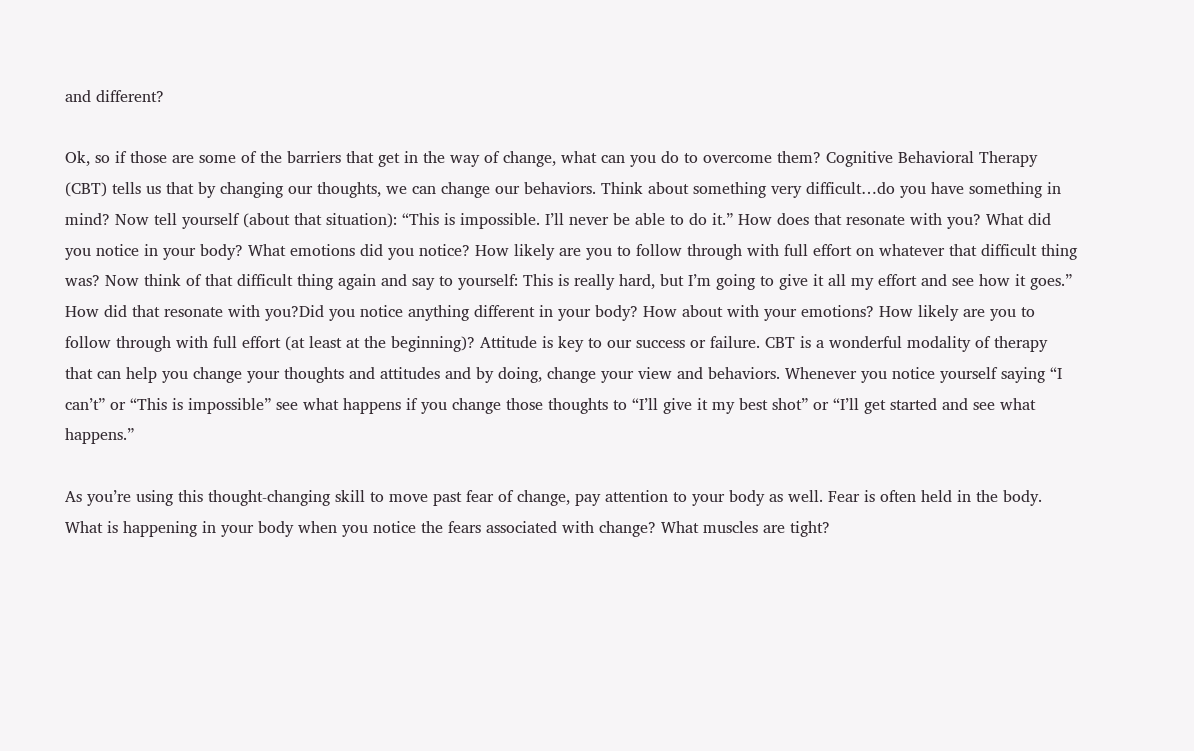and different?

Ok, so if those are some of the barriers that get in the way of change, what can you do to overcome them? Cognitive Behavioral Therapy (CBT) tells us that by changing our thoughts, we can change our behaviors. Think about something very difficult…do you have something in mind? Now tell yourself (about that situation): “This is impossible. I’ll never be able to do it.” How does that resonate with you? What did you notice in your body? What emotions did you notice? How likely are you to follow through with full effort on whatever that difficult thing was? Now think of that difficult thing again and say to yourself: This is really hard, but I’m going to give it all my effort and see how it goes.” How did that resonate with you?Did you notice anything different in your body? How about with your emotions? How likely are you to follow through with full effort (at least at the beginning)? Attitude is key to our success or failure. CBT is a wonderful modality of therapy that can help you change your thoughts and attitudes and by doing, change your view and behaviors. Whenever you notice yourself saying “I can’t” or “This is impossible” see what happens if you change those thoughts to “I’ll give it my best shot” or “I’ll get started and see what happens.”

As you’re using this thought-changing skill to move past fear of change, pay attention to your body as well. Fear is often held in the body. What is happening in your body when you notice the fears associated with change? What muscles are tight?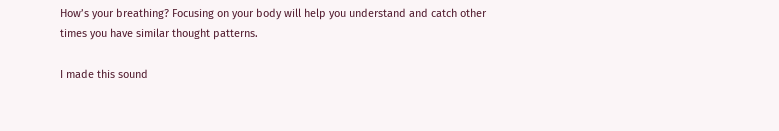How’s your breathing? Focusing on your body will help you understand and catch other times you have similar thought patterns.

I made this sound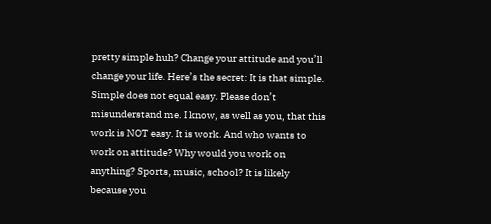pretty simple huh? Change your attitude and you’ll change your life. Here’s the secret: It is that simple. Simple does not equal easy. Please don’t misunderstand me. I know, as well as you, that this work is NOT easy. It is work. And who wants to work on attitude? Why would you work on anything? Sports, music, school? It is likely because you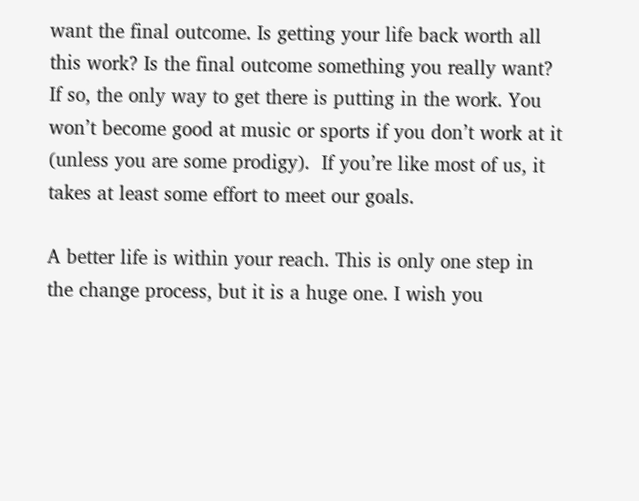want the final outcome. Is getting your life back worth all this work? Is the final outcome something you really want? If so, the only way to get there is putting in the work. You won’t become good at music or sports if you don’t work at it (unless you are some prodigy).  If you’re like most of us, it takes at least some effort to meet our goals.

A better life is within your reach. This is only one step in the change process, but it is a huge one. I wish you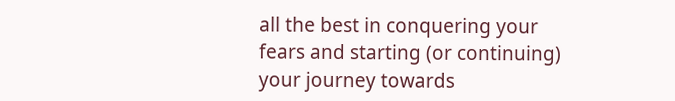all the best in conquering your fears and starting (or continuing) your journey towards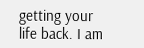getting your life back. I am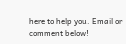here to help you. Email or comment below!